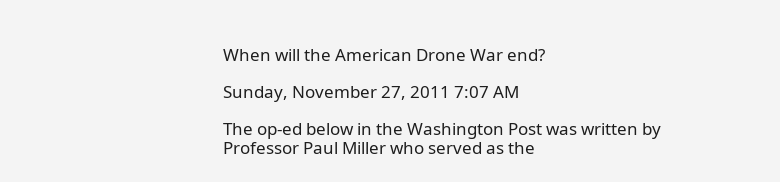When will the American Drone War end?

Sunday, November 27, 2011 7:07 AM

The op-ed below in the Washington Post was written by Professor Paul Miller who served as the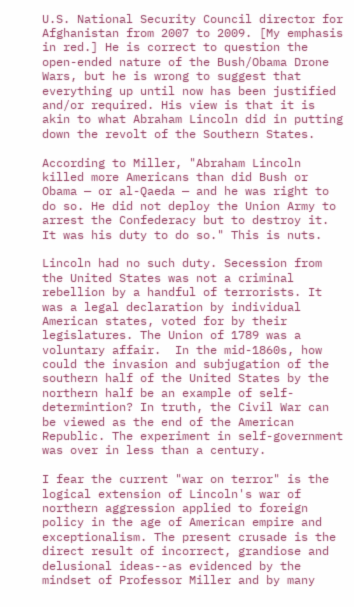U.S. National Security Council director for Afghanistan from 2007 to 2009. [My emphasis in red.] He is correct to question the open-ended nature of the Bush/Obama Drone Wars, but he is wrong to suggest that everything up until now has been justified and/or required. His view is that it is akin to what Abraham Lincoln did in putting down the revolt of the Southern States.

According to Miller, "Abraham Lincoln killed more Americans than did Bush or Obama — or al-Qaeda — and he was right to do so. He did not deploy the Union Army to arrest the Confederacy but to destroy it. It was his duty to do so." This is nuts.

Lincoln had no such duty. Secession from the United States was not a criminal rebellion by a handful of terrorists. It was a legal declaration by individual American states, voted for by their legislatures. The Union of 1789 was a voluntary affair.  In the mid-1860s, how could the invasion and subjugation of the southern half of the United States by the northern half be an example of self-determintion? In truth, the Civil War can be viewed as the end of the American Republic. The experiment in self-government was over in less than a century.

I fear the current "war on terror" is the logical extension of Lincoln's war of northern aggression applied to foreign policy in the age of American empire and exceptionalism. The present crusade is the direct result of incorrect, grandiose and delusional ideas--as evidenced by the mindset of Professor Miller and by many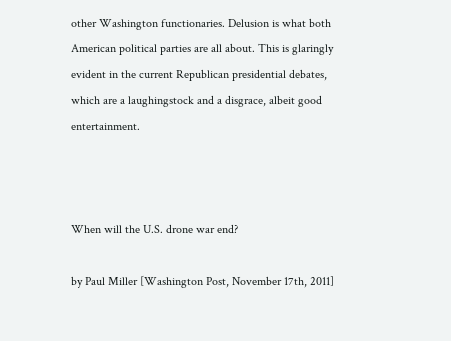other Washington functionaries. Delusion is what both American political parties are all about. This is glaringly evident in the current Republican presidential debates, which are a laughingstock and a disgrace, albeit good entertainment.



When will the U.S. drone war end?

by Paul Miller [Washington Post, November 17th, 2011]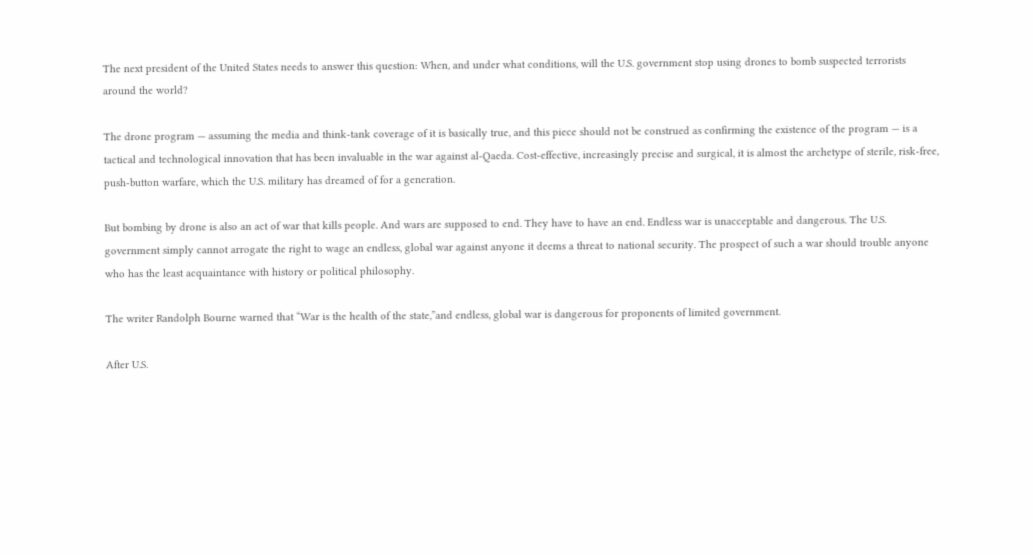The next president of the United States needs to answer this question: When, and under what conditions, will the U.S. government stop using drones to bomb suspected terrorists around the world?

The drone program — assuming the media and think-tank coverage of it is basically true, and this piece should not be construed as confirming the existence of the program — is a tactical and technological innovation that has been invaluable in the war against al-Qaeda. Cost-effective, increasingly precise and surgical, it is almost the archetype of sterile, risk-free, push-button warfare, which the U.S. military has dreamed of for a generation.

But bombing by drone is also an act of war that kills people. And wars are supposed to end. They have to have an end. Endless war is unacceptable and dangerous. The U.S. government simply cannot arrogate the right to wage an endless, global war against anyone it deems a threat to national security. The prospect of such a war should trouble anyone who has the least acquaintance with history or political philosophy.

The writer Randolph Bourne warned that “War is the health of the state,”and endless, global war is dangerous for proponents of limited government.

After U.S.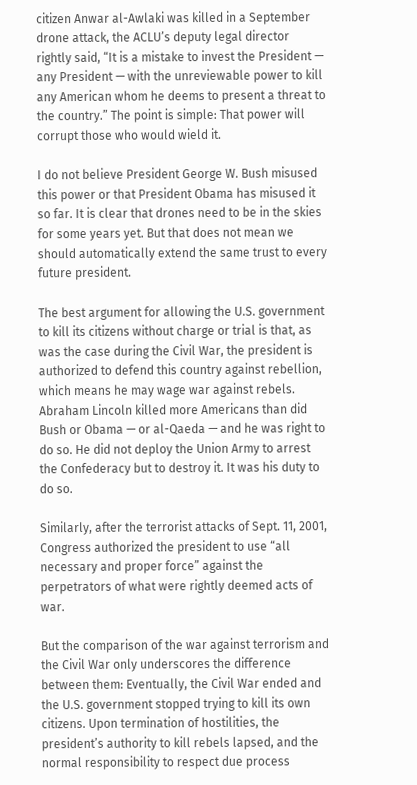citizen Anwar al-Awlaki was killed in a September drone attack, the ACLU’s deputy legal director rightly said, “It is a mistake to invest the President — any President — with the unreviewable power to kill any American whom he deems to present a threat to the country.” The point is simple: That power will corrupt those who would wield it.

I do not believe President George W. Bush misused this power or that President Obama has misused it so far. It is clear that drones need to be in the skies for some years yet. But that does not mean we should automatically extend the same trust to every future president.

The best argument for allowing the U.S. government to kill its citizens without charge or trial is that, as was the case during the Civil War, the president is authorized to defend this country against rebellion, which means he may wage war against rebels. Abraham Lincoln killed more Americans than did Bush or Obama — or al-Qaeda — and he was right to do so. He did not deploy the Union Army to arrest the Confederacy but to destroy it. It was his duty to do so.

Similarly, after the terrorist attacks of Sept. 11, 2001, Congress authorized the president to use “all necessary and proper force” against the perpetrators of what were rightly deemed acts of war.

But the comparison of the war against terrorism and the Civil War only underscores the difference between them: Eventually, the Civil War ended and the U.S. government stopped trying to kill its own citizens. Upon termination of hostilities, the president’s authority to kill rebels lapsed, and the normal responsibility to respect due process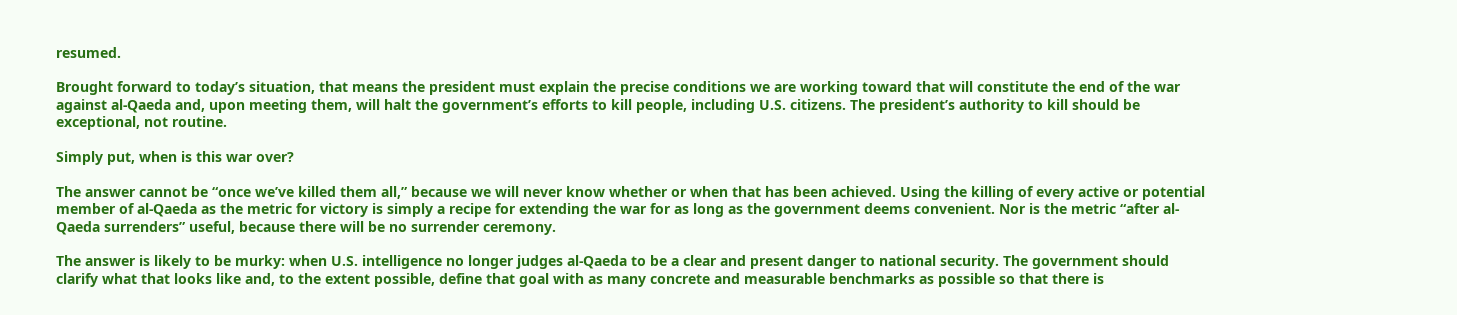resumed.

Brought forward to today’s situation, that means the president must explain the precise conditions we are working toward that will constitute the end of the war against al-Qaeda and, upon meeting them, will halt the government’s efforts to kill people, including U.S. citizens. The president’s authority to kill should be exceptional, not routine.

Simply put, when is this war over?

The answer cannot be “once we’ve killed them all,” because we will never know whether or when that has been achieved. Using the killing of every active or potential member of al-Qaeda as the metric for victory is simply a recipe for extending the war for as long as the government deems convenient. Nor is the metric “after al-Qaeda surrenders” useful, because there will be no surrender ceremony.

The answer is likely to be murky: when U.S. intelligence no longer judges al-Qaeda to be a clear and present danger to national security. The government should clarify what that looks like and, to the extent possible, define that goal with as many concrete and measurable benchmarks as possible so that there is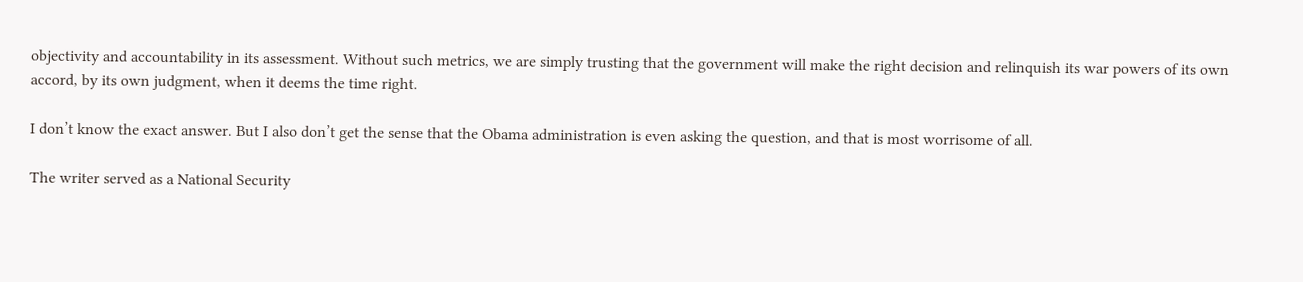objectivity and accountability in its assessment. Without such metrics, we are simply trusting that the government will make the right decision and relinquish its war powers of its own accord, by its own judgment, when it deems the time right.

I don’t know the exact answer. But I also don’t get the sense that the Obama administration is even asking the question, and that is most worrisome of all.

The writer served as a National Security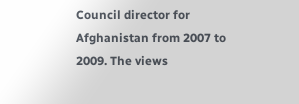Council director for Afghanistan from 2007 to 2009. The views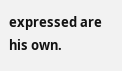expressed are his own.